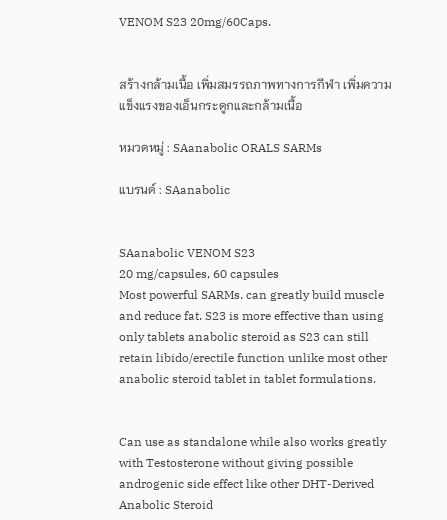VENOM S23 20mg/60Caps.


สร้างกล้ามเนื้อ เพิ่มสมรรถภาพทางการกีฬา เพิ่มความแข็งแรงของเอ็นกระดูกและกล้ามเนื้อ

หมวดหมู่ : SAanabolic ORALS SARMs

แบรนด์ : SAanabolic


SAanabolic VENOM S23
20 mg/capsules, 60 capsules
Most powerful SARMs. can greatly build muscle and reduce fat. S23 is more effective than using only tablets anabolic steroid as S23 can still retain libido/erectile function unlike most other anabolic steroid tablet in tablet formulations.


Can use as standalone while also works greatly with Testosterone without giving possible androgenic side effect like other DHT-Derived Anabolic Steroid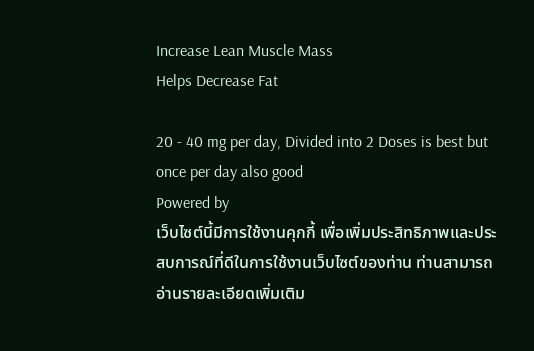Increase Lean Muscle Mass
Helps Decrease Fat

20 - 40 mg per day, Divided into 2 Doses is best but once per day also good
Powered by
เว็บไซต์นี้มีการใช้งานคุกกี้ เพื่อเพิ่มประสิทธิภาพและประสบการณ์ที่ดีในการใช้งานเว็บไซต์ของท่าน ท่านสามารถอ่านรายละเอียดเพิ่มเติม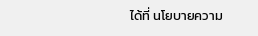ได้ที่ นโยบายความ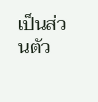เป็นส่วนตัว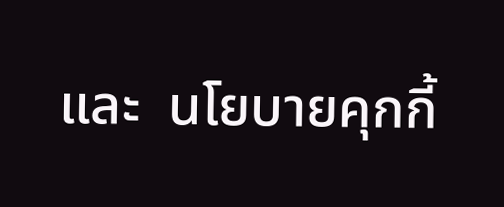และ  นโยบายคุกกี้